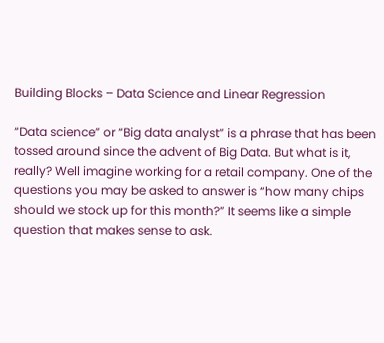Building Blocks – Data Science and Linear Regression

“Data science” or “Big data analyst” is a phrase that has been tossed around since the advent of Big Data. But what is it, really? Well imagine working for a retail company. One of the questions you may be asked to answer is “how many chips should we stock up for this month?” It seems like a simple question that makes sense to ask.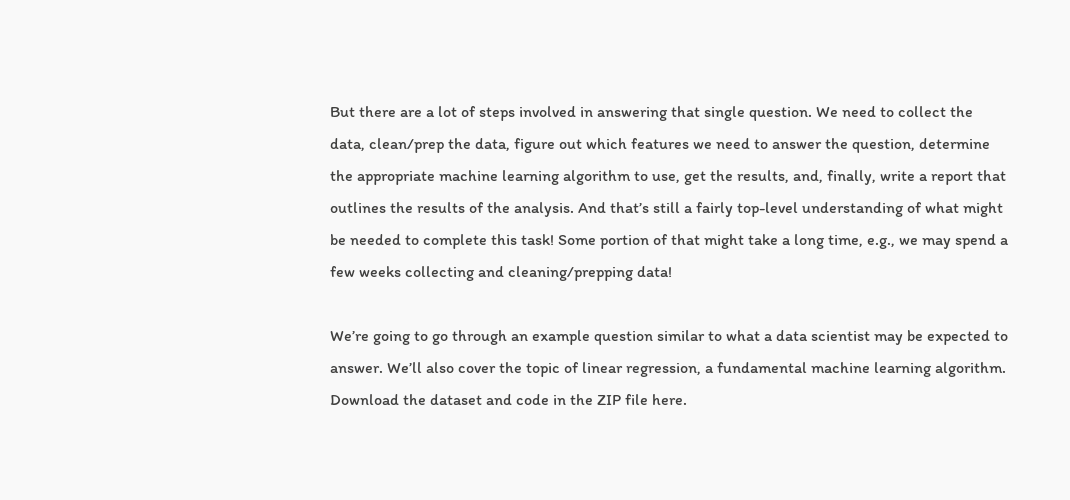But there are a lot of steps involved in answering that single question. We need to collect the data, clean/prep the data, figure out which features we need to answer the question, determine the appropriate machine learning algorithm to use, get the results, and, finally, write a report that outlines the results of the analysis. And that’s still a fairly top-level understanding of what might be needed to complete this task! Some portion of that might take a long time, e.g., we may spend a few weeks collecting and cleaning/prepping data!

We’re going to go through an example question similar to what a data scientist may be expected to answer. We’ll also cover the topic of linear regression, a fundamental machine learning algorithm. Download the dataset and code in the ZIP file here.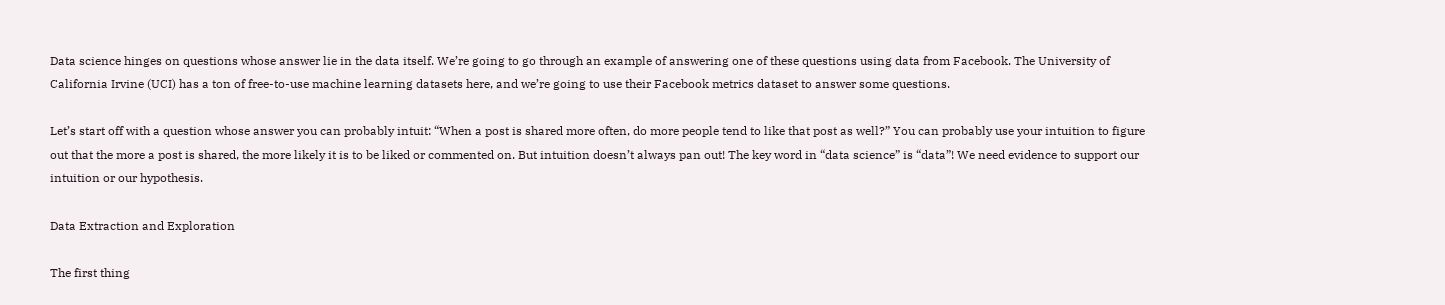Data science hinges on questions whose answer lie in the data itself. We’re going to go through an example of answering one of these questions using data from Facebook. The University of California Irvine (UCI) has a ton of free-to-use machine learning datasets here, and we’re going to use their Facebook metrics dataset to answer some questions.

Let’s start off with a question whose answer you can probably intuit: “When a post is shared more often, do more people tend to like that post as well?” You can probably use your intuition to figure out that the more a post is shared, the more likely it is to be liked or commented on. But intuition doesn’t always pan out! The key word in “data science” is “data”! We need evidence to support our intuition or our hypothesis.

Data Extraction and Exploration

The first thing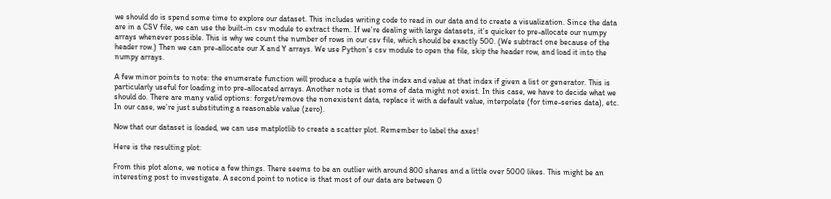we should do is spend some time to explore our dataset. This includes writing code to read in our data and to create a visualization. Since the data are in a CSV file, we can use the built-in csv module to extract them. If we’re dealing with large datasets, it’s quicker to pre-allocate our numpy arrays whenever possible. This is why we count the number of rows in our csv file, which should be exactly 500. (We subtract one because of the header row.) Then we can pre-allocate our X and Y arrays. We use Python’s csv module to open the file, skip the header row, and load it into the numpy arrays.

A few minor points to note: the enumerate function will produce a tuple with the index and value at that index if given a list or generator. This is particularly useful for loading into pre-allocated arrays. Another note is that some of data might not exist. In this case, we have to decide what we should do. There are many valid options: forget/remove the nonexistent data, replace it with a default value, interpolate (for time-series data), etc. In our case, we’re just substituting a reasonable value (zero).

Now that our dataset is loaded, we can use matplotlib to create a scatter plot. Remember to label the axes!

Here is the resulting plot:

From this plot alone, we notice a few things. There seems to be an outlier with around 800 shares and a little over 5000 likes. This might be an interesting post to investigate. A second point to notice is that most of our data are between 0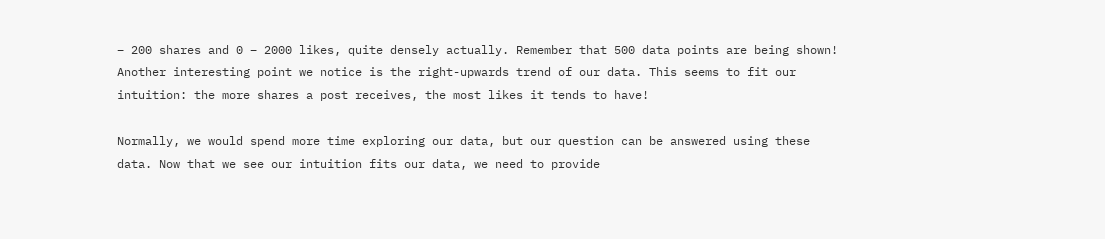– 200 shares and 0 – 2000 likes, quite densely actually. Remember that 500 data points are being shown! Another interesting point we notice is the right-upwards trend of our data. This seems to fit our intuition: the more shares a post receives, the most likes it tends to have!

Normally, we would spend more time exploring our data, but our question can be answered using these data. Now that we see our intuition fits our data, we need to provide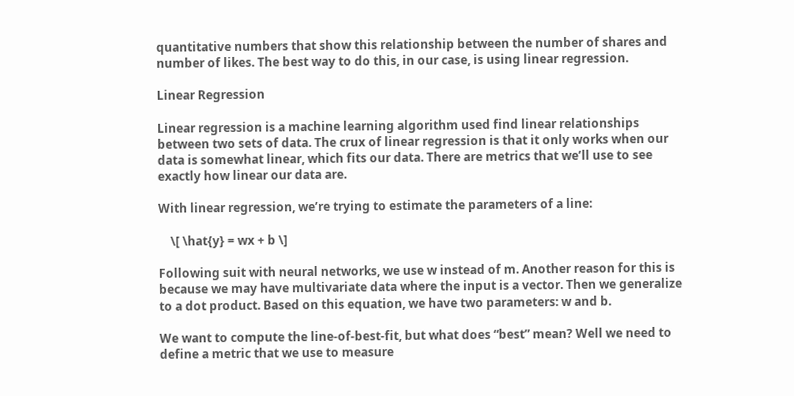quantitative numbers that show this relationship between the number of shares and number of likes. The best way to do this, in our case, is using linear regression.

Linear Regression

Linear regression is a machine learning algorithm used find linear relationships between two sets of data. The crux of linear regression is that it only works when our data is somewhat linear, which fits our data. There are metrics that we’ll use to see exactly how linear our data are.

With linear regression, we’re trying to estimate the parameters of a line:

    \[ \hat{y} = wx + b \]

Following suit with neural networks, we use w instead of m. Another reason for this is because we may have multivariate data where the input is a vector. Then we generalize to a dot product. Based on this equation, we have two parameters: w and b.

We want to compute the line-of-best-fit, but what does “best” mean? Well we need to define a metric that we use to measure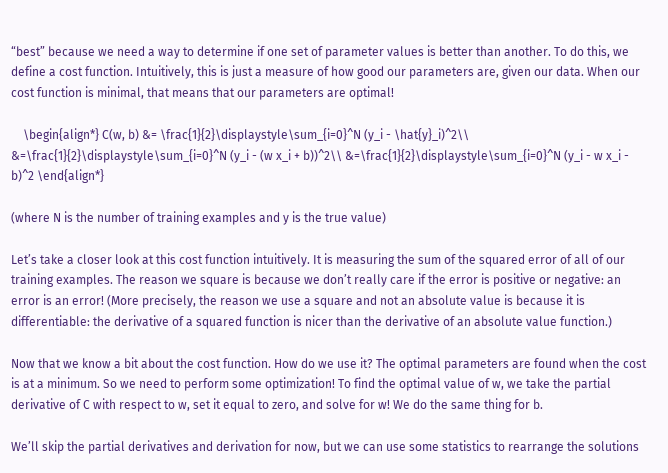“best” because we need a way to determine if one set of parameter values is better than another. To do this, we define a cost function. Intuitively, this is just a measure of how good our parameters are, given our data. When our cost function is minimal, that means that our parameters are optimal!

    \begin{align*} C(w, b) &= \frac{1}{2}\displaystyle\sum_{i=0}^N (y_i - \hat{y}_i)^2\\ &=\frac{1}{2}\displaystyle\sum_{i=0}^N (y_i - (w x_i + b))^2\\ &=\frac{1}{2}\displaystyle\sum_{i=0}^N (y_i - w x_i - b)^2 \end{align*}

(where N is the number of training examples and y is the true value)

Let’s take a closer look at this cost function intuitively. It is measuring the sum of the squared error of all of our training examples. The reason we square is because we don’t really care if the error is positive or negative: an error is an error! (More precisely, the reason we use a square and not an absolute value is because it is differentiable: the derivative of a squared function is nicer than the derivative of an absolute value function.)

Now that we know a bit about the cost function. How do we use it? The optimal parameters are found when the cost is at a minimum. So we need to perform some optimization! To find the optimal value of w, we take the partial derivative of C with respect to w, set it equal to zero, and solve for w! We do the same thing for b.

We’ll skip the partial derivatives and derivation for now, but we can use some statistics to rearrange the solutions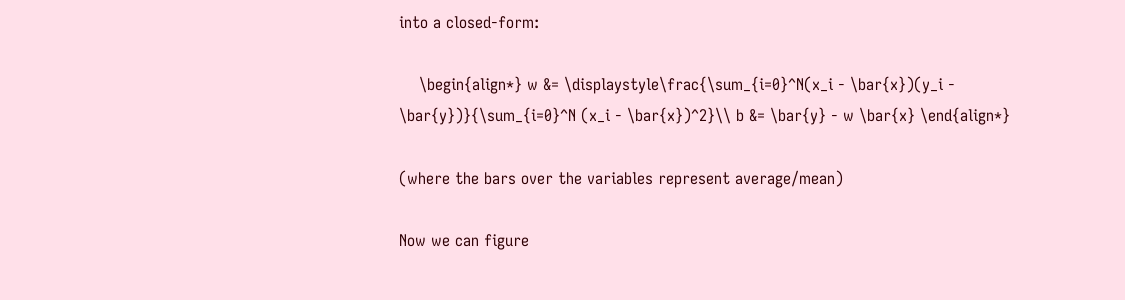into a closed-form:

    \begin{align*} w &= \displaystyle\frac{\sum_{i=0}^N(x_i - \bar{x})(y_i - \bar{y})}{\sum_{i=0}^N (x_i - \bar{x})^2}\\ b &= \bar{y} - w \bar{x} \end{align*}

(where the bars over the variables represent average/mean)

Now we can figure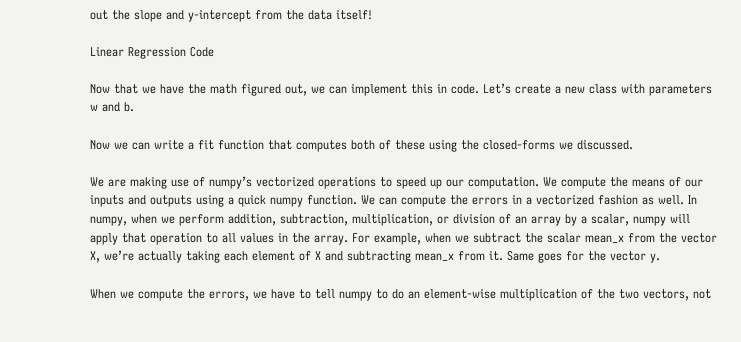out the slope and y-intercept from the data itself!

Linear Regression Code

Now that we have the math figured out, we can implement this in code. Let’s create a new class with parameters w and b.

Now we can write a fit function that computes both of these using the closed-forms we discussed.

We are making use of numpy’s vectorized operations to speed up our computation. We compute the means of our inputs and outputs using a quick numpy function. We can compute the errors in a vectorized fashion as well. In numpy, when we perform addition, subtraction, multiplication, or division of an array by a scalar, numpy will apply that operation to all values in the array. For example, when we subtract the scalar mean_x from the vector X, we’re actually taking each element of X and subtracting mean_x from it. Same goes for the vector y.

When we compute the errors, we have to tell numpy to do an element-wise multiplication of the two vectors, not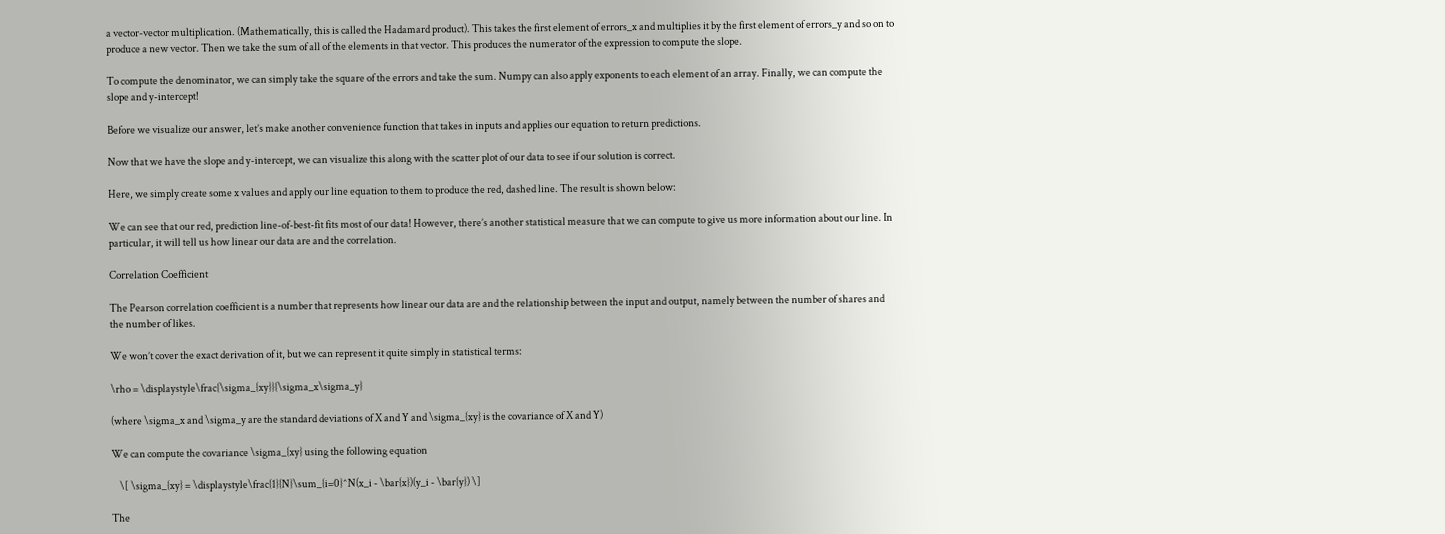a vector-vector multiplication. (Mathematically, this is called the Hadamard product). This takes the first element of errors_x and multiplies it by the first element of errors_y and so on to produce a new vector. Then we take the sum of all of the elements in that vector. This produces the numerator of the expression to compute the slope.

To compute the denominator, we can simply take the square of the errors and take the sum. Numpy can also apply exponents to each element of an array. Finally, we can compute the slope and y-intercept!

Before we visualize our answer, let’s make another convenience function that takes in inputs and applies our equation to return predictions.

Now that we have the slope and y-intercept, we can visualize this along with the scatter plot of our data to see if our solution is correct.

Here, we simply create some x values and apply our line equation to them to produce the red, dashed line. The result is shown below:

We can see that our red, prediction line-of-best-fit fits most of our data! However, there’s another statistical measure that we can compute to give us more information about our line. In particular, it will tell us how linear our data are and the correlation.

Correlation Coefficient

The Pearson correlation coefficient is a number that represents how linear our data are and the relationship between the input and output, namely between the number of shares and the number of likes.

We won’t cover the exact derivation of it, but we can represent it quite simply in statistical terms:

\rho = \displaystyle\frac{\sigma_{xy}}{\sigma_x\sigma_y}

(where \sigma_x and \sigma_y are the standard deviations of X and Y and \sigma_{xy} is the covariance of X and Y)

We can compute the covariance \sigma_{xy} using the following equation

    \[ \sigma_{xy} = \displaystyle\frac{1}{N}\sum_{i=0}^N(x_i - \bar{x})(y_i - \bar{y}) \]

The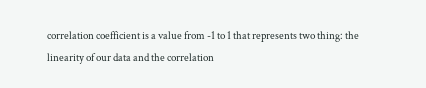correlation coefficient is a value from -1 to 1 that represents two thing: the linearity of our data and the correlation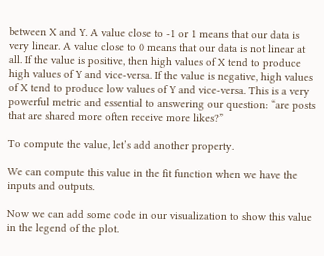between X and Y. A value close to -1 or 1 means that our data is very linear. A value close to 0 means that our data is not linear at all. If the value is positive, then high values of X tend to produce high values of Y and vice-versa. If the value is negative, high values of X tend to produce low values of Y and vice-versa. This is a very powerful metric and essential to answering our question: “are posts that are shared more often receive more likes?”

To compute the value, let’s add another property.

We can compute this value in the fit function when we have the inputs and outputs.

Now we can add some code in our visualization to show this value in the legend of the plot.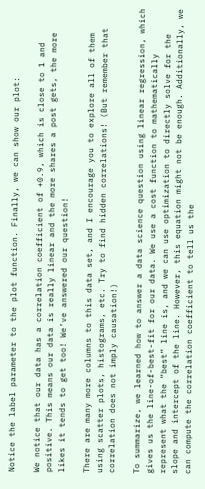Notice the label parameter to the plot function. Finally, we can show our plot:

We notice that our data has a correlation coefficient of +0.9, which is close to 1 and positive. This means our data is really linear and the more shares a post gets, the more likes it tends to get too! We’ve answered our question!

There are many more columns to this data set, and I encourage you to explore all of them using scatter plots, histograms, etc. Try to find hidden correlations! (But remember that correlation does not imply causation!)

To summarize, we learned how to answer a data science question using linear regression, which gives us the line-of-best-fit for our data. We use a cost function to mathematically represent what the “best” line is, and we can use optimization to directly solve for the slope and intercept of the line. However, this equation might not be enough. Additionally, we can compute the correlation coefficient to tell us the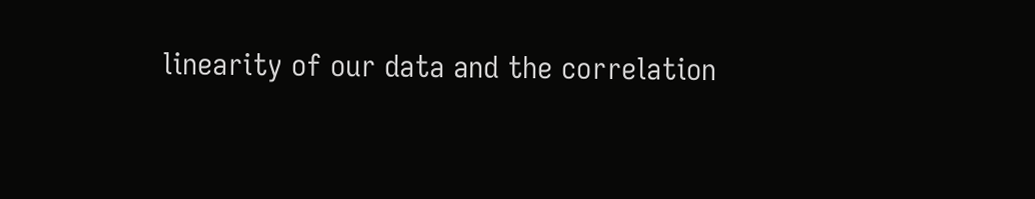linearity of our data and the correlation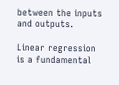between the inputs and outputs.

Linear regression is a fundamental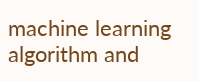machine learning algorithm and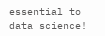essential to data science!